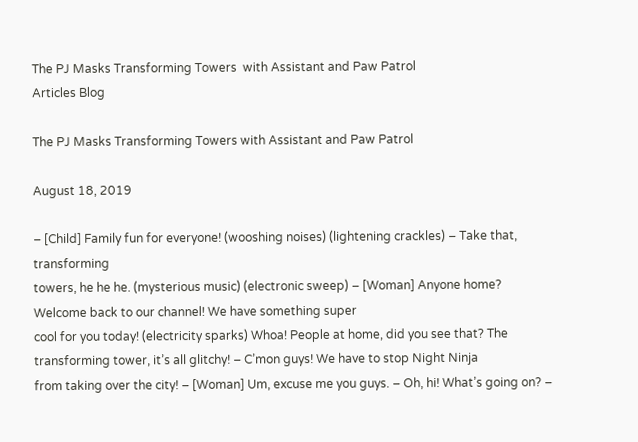The PJ Masks Transforming Towers  with Assistant and Paw Patrol
Articles Blog

The PJ Masks Transforming Towers with Assistant and Paw Patrol

August 18, 2019

– [Child] Family fun for everyone! (wooshing noises) (lightening crackles) – Take that, transforming
towers, he he he. (mysterious music) (electronic sweep) – [Woman] Anyone home?
Welcome back to our channel! We have something super
cool for you today! (electricity sparks) Whoa! People at home, did you see that? The transforming tower, it’s all glitchy! – C’mon guys! We have to stop Night Ninja
from taking over the city! – [Woman] Um, excuse me you guys. – Oh, hi! What’s going on? –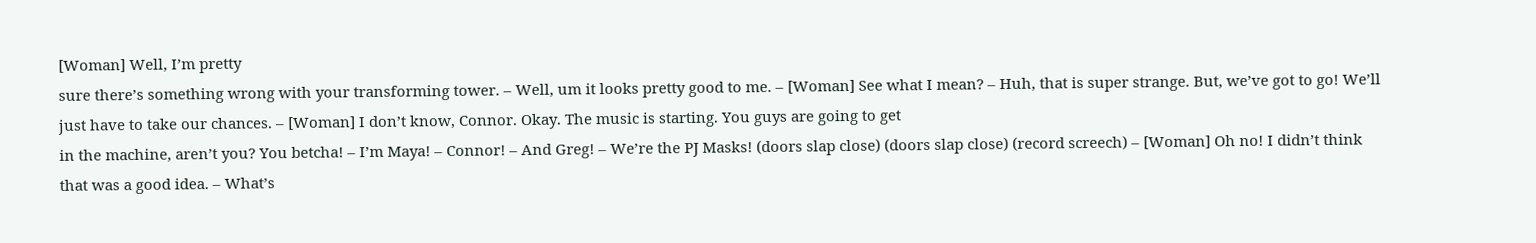[Woman] Well, I’m pretty
sure there’s something wrong with your transforming tower. – Well, um it looks pretty good to me. – [Woman] See what I mean? – Huh, that is super strange. But, we’ve got to go! We’ll just have to take our chances. – [Woman] I don’t know, Connor. Okay. The music is starting. You guys are going to get
in the machine, aren’t you? You betcha! – I’m Maya! – Connor! – And Greg! – We’re the PJ Masks! (doors slap close) (doors slap close) (record screech) – [Woman] Oh no! I didn’t think that was a good idea. – What’s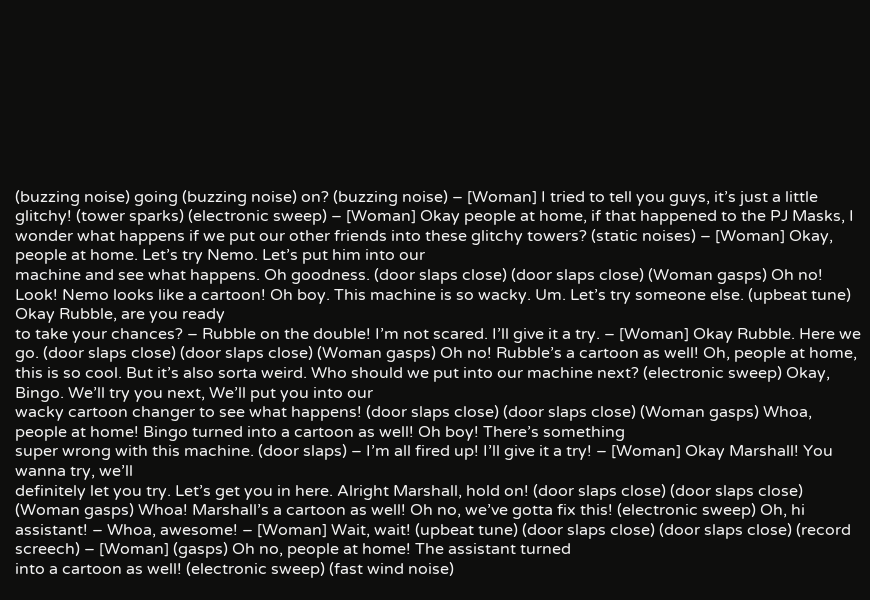(buzzing noise) going (buzzing noise) on? (buzzing noise) – [Woman] I tried to tell you guys, it’s just a little glitchy! (tower sparks) (electronic sweep) – [Woman] Okay people at home, if that happened to the PJ Masks, I wonder what happens if we put our other friends into these glitchy towers? (static noises) – [Woman] Okay, people at home. Let’s try Nemo. Let’s put him into our
machine and see what happens. Oh goodness. (door slaps close) (door slaps close) (Woman gasps) Oh no! Look! Nemo looks like a cartoon! Oh boy. This machine is so wacky. Um. Let’s try someone else. (upbeat tune) Okay Rubble, are you ready
to take your chances? – Rubble on the double! I’m not scared. I’ll give it a try. – [Woman] Okay Rubble. Here we go. (door slaps close) (door slaps close) (Woman gasps) Oh no! Rubble’s a cartoon as well! Oh, people at home, this is so cool. But it’s also sorta weird. Who should we put into our machine next? (electronic sweep) Okay, Bingo. We’ll try you next, We’ll put you into our
wacky cartoon changer to see what happens! (door slaps close) (door slaps close) (Woman gasps) Whoa, people at home! Bingo turned into a cartoon as well! Oh boy! There’s something
super wrong with this machine. (door slaps) – I’m all fired up! I’ll give it a try! – [Woman] Okay Marshall! You wanna try, we’ll
definitely let you try. Let’s get you in here. Alright Marshall, hold on! (door slaps close) (door slaps close) (Woman gasps) Whoa! Marshall’s a cartoon as well! Oh no, we’ve gotta fix this! (electronic sweep) Oh, hi assistant! – Whoa, awesome! – [Woman] Wait, wait! (upbeat tune) (door slaps close) (door slaps close) (record screech) – [Woman] (gasps) Oh no, people at home! The assistant turned
into a cartoon as well! (electronic sweep) (fast wind noise)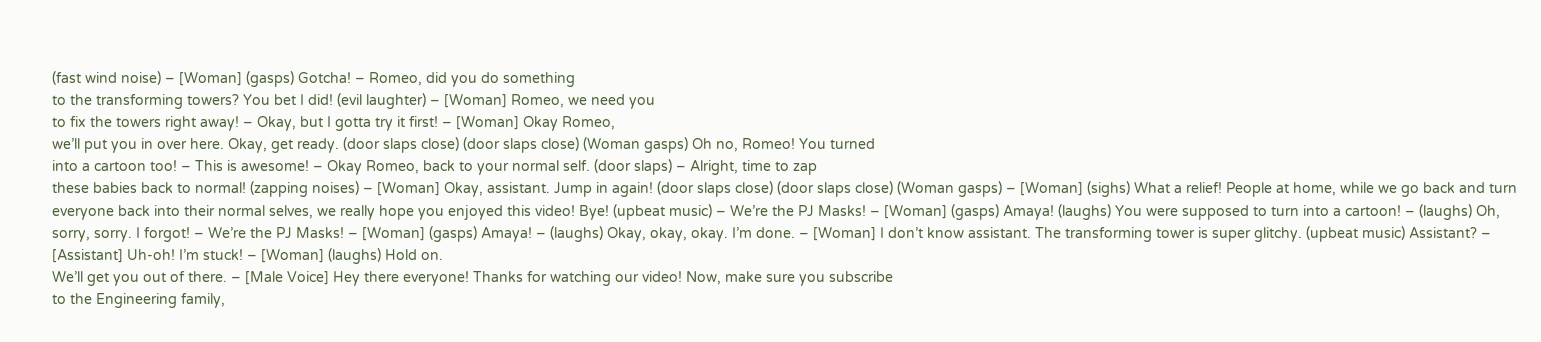(fast wind noise) – [Woman] (gasps) Gotcha! – Romeo, did you do something
to the transforming towers? You bet I did! (evil laughter) – [Woman] Romeo, we need you
to fix the towers right away! – Okay, but I gotta try it first! – [Woman] Okay Romeo,
we’ll put you in over here. Okay, get ready. (door slaps close) (door slaps close) (Woman gasps) Oh no, Romeo! You turned
into a cartoon too! – This is awesome! – Okay Romeo, back to your normal self. (door slaps) – Alright, time to zap
these babies back to normal! (zapping noises) – [Woman] Okay, assistant. Jump in again! (door slaps close) (door slaps close) (Woman gasps) – [Woman] (sighs) What a relief! People at home, while we go back and turn everyone back into their normal selves, we really hope you enjoyed this video! Bye! (upbeat music) – We’re the PJ Masks! – [Woman] (gasps) Amaya! (laughs) You were supposed to turn into a cartoon! – (laughs) Oh, sorry, sorry. I forgot! – We’re the PJ Masks! – [Woman] (gasps) Amaya! – (laughs) Okay, okay, okay. I’m done. – [Woman] I don’t know assistant. The transforming tower is super glitchy. (upbeat music) Assistant? – [Assistant] Uh-oh! I’m stuck! – [Woman] (laughs) Hold on.
We’ll get you out of there. – [Male Voice] Hey there everyone! Thanks for watching our video! Now, make sure you subscribe
to the Engineering family,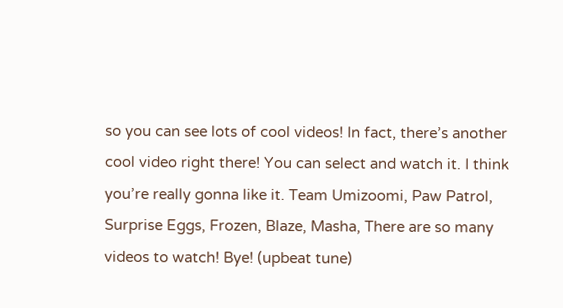so you can see lots of cool videos! In fact, there’s another
cool video right there! You can select and watch it. I think you’re really gonna like it. Team Umizoomi, Paw Patrol,
Surprise Eggs, Frozen, Blaze, Masha, There are so many videos to watch! Bye! (upbeat tune)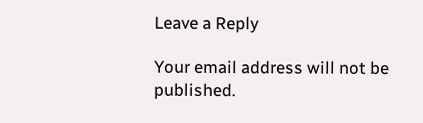Leave a Reply

Your email address will not be published.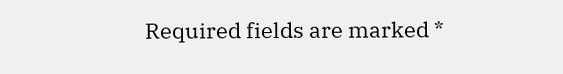Required fields are marked *